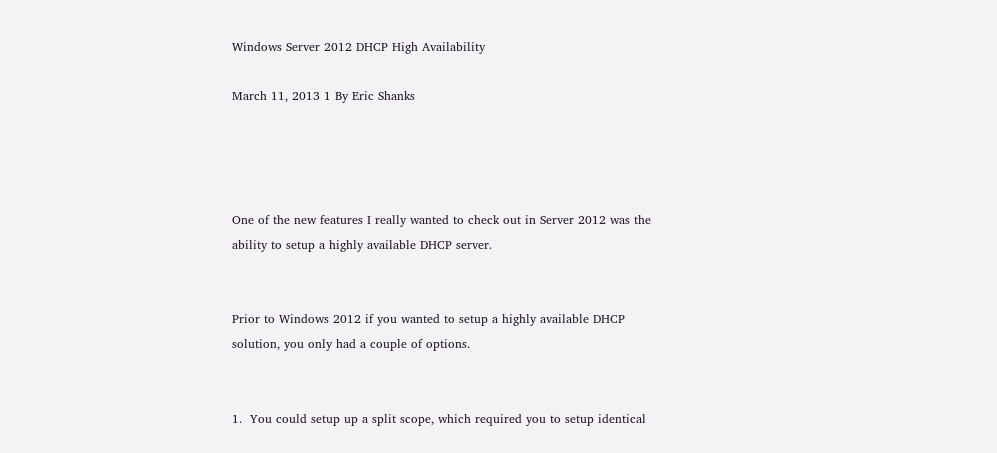Windows Server 2012 DHCP High Availability

March 11, 2013 1 By Eric Shanks




One of the new features I really wanted to check out in Server 2012 was the ability to setup a highly available DHCP server.


Prior to Windows 2012 if you wanted to setup a highly available DHCP solution, you only had a couple of options.


1.  You could setup up a split scope, which required you to setup identical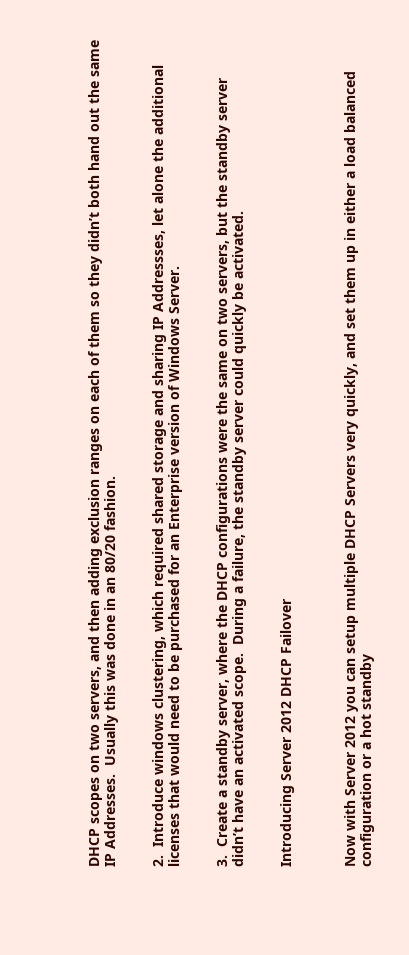DHCP scopes on two servers, and then adding exclusion ranges on each of them so they didn’t both hand out the same IP Addresses.  Usually this was done in an 80/20 fashion.


2.  Introduce windows clustering, which required shared storage and sharing IP Addressses, let alone the additional licenses that would need to be purchased for an Enterprise version of Windows Server.


3.  Create a standby server, where the DHCP configurations were the same on two servers, but the standby server didn’t have an activated scope.  During a failure, the standby server could quickly be activated.


Introducing Server 2012 DHCP Failover



Now with Server 2012 you can setup multiple DHCP Servers very quickly, and set them up in either a load balanced configuration or a hot standby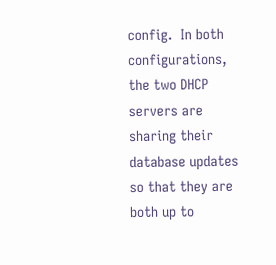config.  In both configurations, the two DHCP servers are sharing their database updates so that they are both up to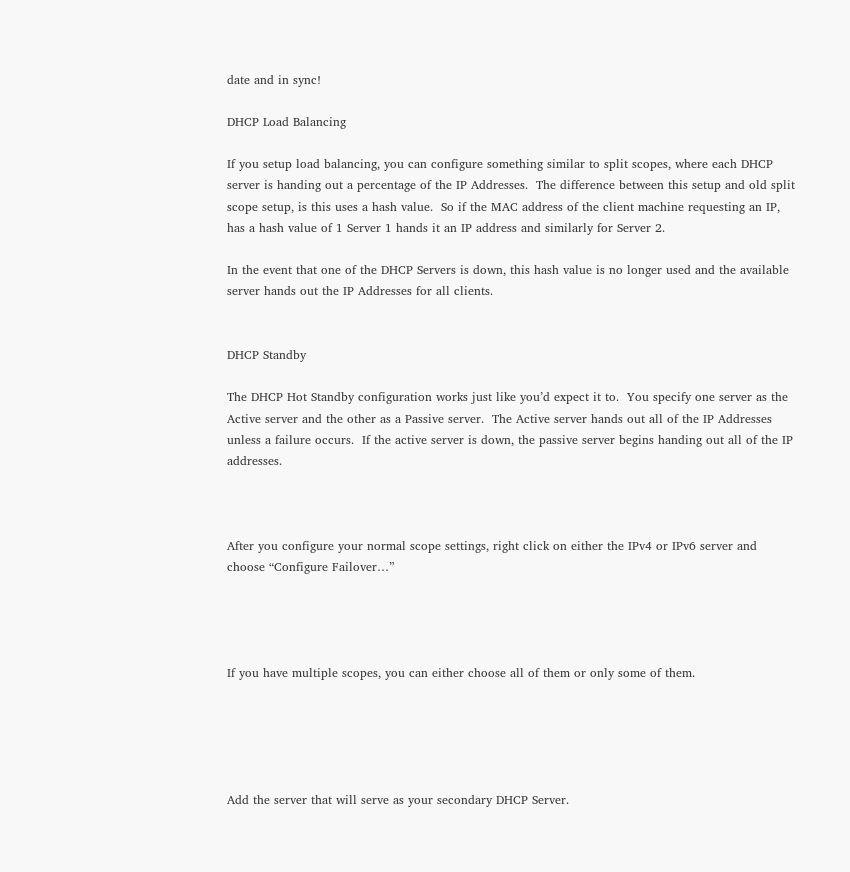date and in sync!

DHCP Load Balancing

If you setup load balancing, you can configure something similar to split scopes, where each DHCP server is handing out a percentage of the IP Addresses.  The difference between this setup and old split scope setup, is this uses a hash value.  So if the MAC address of the client machine requesting an IP, has a hash value of 1 Server 1 hands it an IP address and similarly for Server 2.

In the event that one of the DHCP Servers is down, this hash value is no longer used and the available server hands out the IP Addresses for all clients.


DHCP Standby

The DHCP Hot Standby configuration works just like you’d expect it to.  You specify one server as the Active server and the other as a Passive server.  The Active server hands out all of the IP Addresses unless a failure occurs.  If the active server is down, the passive server begins handing out all of the IP addresses.



After you configure your normal scope settings, right click on either the IPv4 or IPv6 server and choose “Configure Failover…”




If you have multiple scopes, you can either choose all of them or only some of them.





Add the server that will serve as your secondary DHCP Server.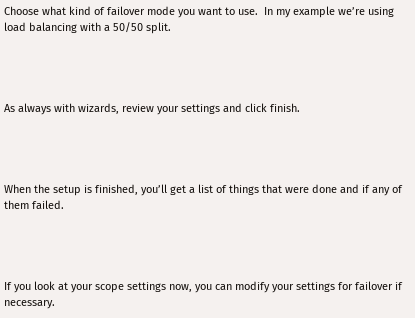Choose what kind of failover mode you want to use.  In my example we’re using load balancing with a 50/50 split.




As always with wizards, review your settings and click finish.




When the setup is finished, you’ll get a list of things that were done and if any of them failed.




If you look at your scope settings now, you can modify your settings for failover if necessary.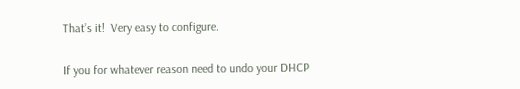That’s it!  Very easy to configure.


If you for whatever reason need to undo your DHCP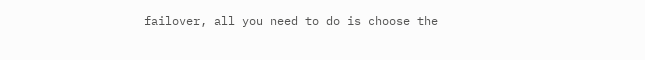failover, all you need to do is choose the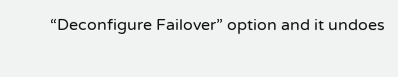“Deconfigure Failover” option and it undoes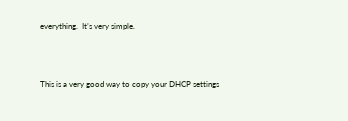everything.  It’s very simple.




This is a very good way to copy your DHCP settings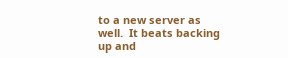to a new server as well.  It beats backing up and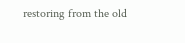restoring from the old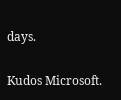days.

Kudos Microsoft.